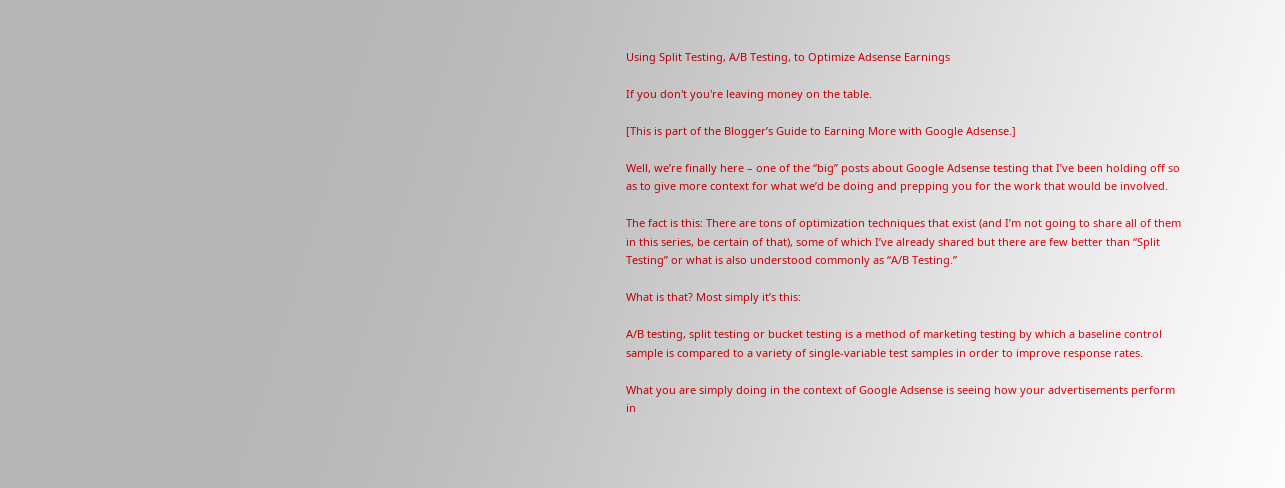Using Split Testing, A/B Testing, to Optimize Adsense Earnings

If you don't you're leaving money on the table.

[This is part of the Blogger’s Guide to Earning More with Google Adsense.]

Well, we’re finally here – one of the “big” posts about Google Adsense testing that I’ve been holding off so as to give more context for what we’d be doing and prepping you for the work that would be involved.

The fact is this: There are tons of optimization techniques that exist (and I’m not going to share all of them in this series, be certain of that), some of which I’ve already shared but there are few better than “Split Testing” or what is also understood commonly as “A/B Testing.”

What is that? Most simply it’s this:

A/B testing, split testing or bucket testing is a method of marketing testing by which a baseline control sample is compared to a variety of single-variable test samples in order to improve response rates.

What you are simply doing in the context of Google Adsense is seeing how your advertisements perform in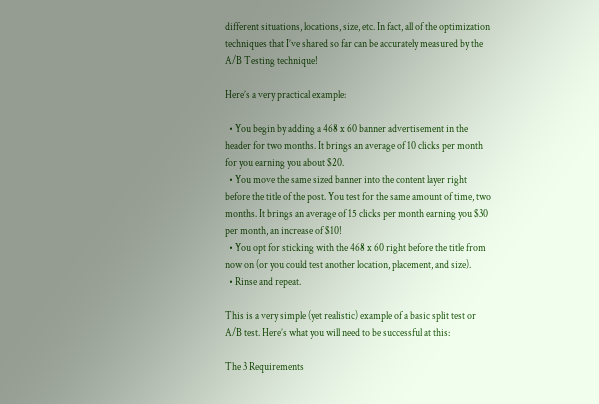different situations, locations, size, etc. In fact, all of the optimization techniques that I’ve shared so far can be accurately measured by the A/B Testing technique!

Here’s a very practical example:

  • You begin by adding a 468 x 60 banner advertisement in the header for two months. It brings an average of 10 clicks per month for you earning you about $20.
  • You move the same sized banner into the content layer right before the title of the post. You test for the same amount of time, two months. It brings an average of 15 clicks per month earning you $30 per month, an increase of $10!
  • You opt for sticking with the 468 x 60 right before the title from now on (or you could test another location, placement, and size).
  • Rinse and repeat.

This is a very simple (yet realistic) example of a basic split test or A/B test. Here’s what you will need to be successful at this:

The 3 Requirements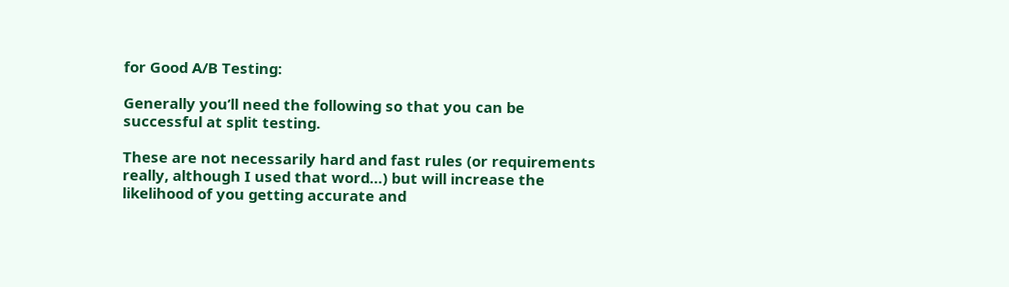for Good A/B Testing:

Generally you’ll need the following so that you can be successful at split testing.

These are not necessarily hard and fast rules (or requirements really, although I used that word…) but will increase the likelihood of you getting accurate and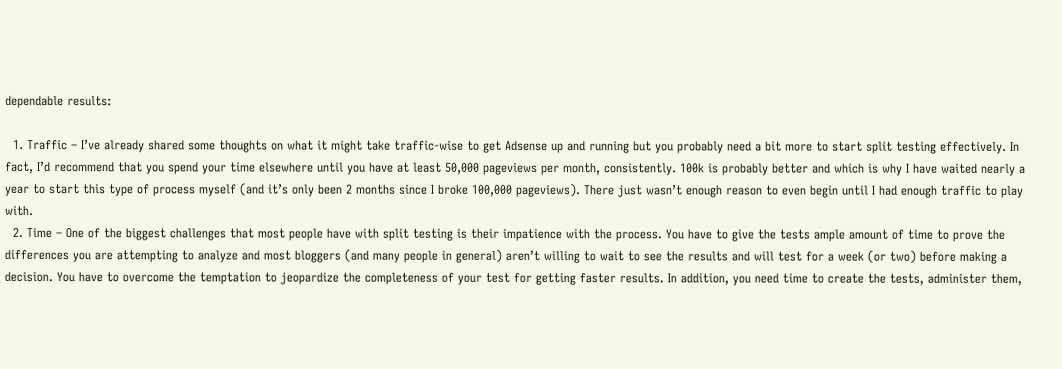dependable results:

  1. Traffic – I’ve already shared some thoughts on what it might take traffic-wise to get Adsense up and running but you probably need a bit more to start split testing effectively. In fact, I’d recommend that you spend your time elsewhere until you have at least 50,000 pageviews per month, consistently. 100k is probably better and which is why I have waited nearly a year to start this type of process myself (and it’s only been 2 months since I broke 100,000 pageviews). There just wasn’t enough reason to even begin until I had enough traffic to play with.
  2. Time – One of the biggest challenges that most people have with split testing is their impatience with the process. You have to give the tests ample amount of time to prove the differences you are attempting to analyze and most bloggers (and many people in general) aren’t willing to wait to see the results and will test for a week (or two) before making a decision. You have to overcome the temptation to jeopardize the completeness of your test for getting faster results. In addition, you need time to create the tests, administer them,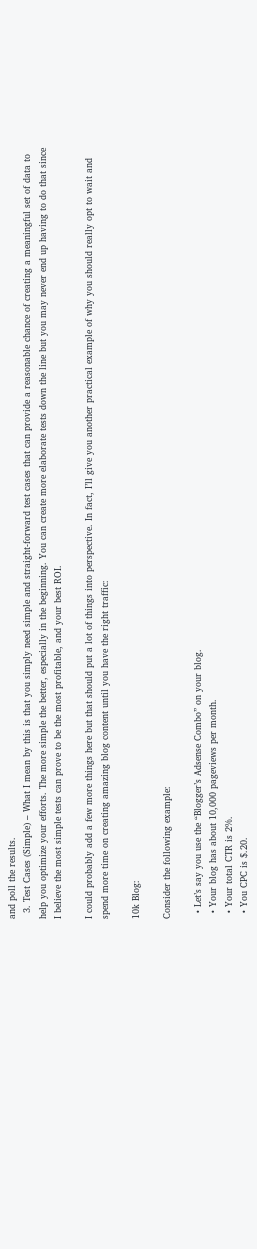and poll the results.
  3. Test Cases (Simple) – What I mean by this is that you simply need simple and straight-forward test cases that can provide a reasonable chance of creating a meaningful set of data to help you optimize your efforts. The more simple the better, especially in the beginning. You can create more elaborate tests down the line but you may never end up having to do that since I believe the most simple tests can prove to be the most profitable, and your best ROI.

I could probably add a few more things here but that should put a lot of things into perspective. In fact, I’ll give you another practical example of why you should really opt to wait and spend more time on creating amazing blog content until you have the right traffic:

10k Blog:

Consider the following example:

  • Let’s say you use the “Blogger’s Adsense Combo” on your blog.
  • Your blog has about 10,000 pageviews per month.
  • Your total CTR is 2%.
  • You CPC is $.20.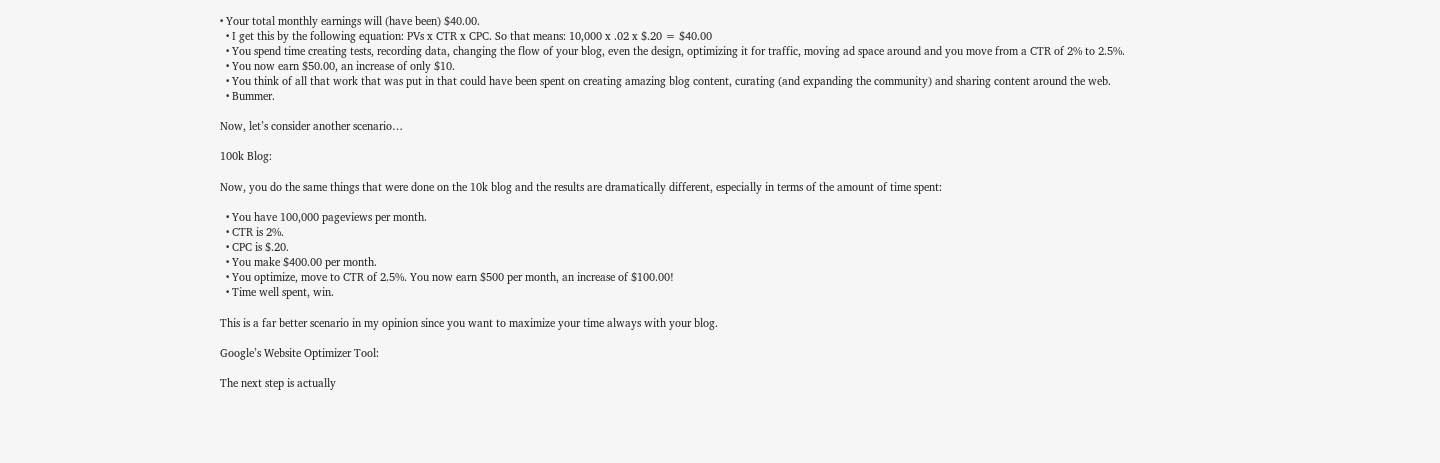• Your total monthly earnings will (have been) $40.00.
  • I get this by the following equation: PVs x CTR x CPC. So that means: 10,000 x .02 x $.20 = $40.00
  • You spend time creating tests, recording data, changing the flow of your blog, even the design, optimizing it for traffic, moving ad space around and you move from a CTR of 2% to 2.5%.
  • You now earn $50.00, an increase of only $10.
  • You think of all that work that was put in that could have been spent on creating amazing blog content, curating (and expanding the community) and sharing content around the web.
  • Bummer.

Now, let’s consider another scenario…

100k Blog:

Now, you do the same things that were done on the 10k blog and the results are dramatically different, especially in terms of the amount of time spent:

  • You have 100,000 pageviews per month.
  • CTR is 2%.
  • CPC is $.20.
  • You make $400.00 per month.
  • You optimize, move to CTR of 2.5%. You now earn $500 per month, an increase of $100.00!
  • Time well spent, win.

This is a far better scenario in my opinion since you want to maximize your time always with your blog.

Google’s Website Optimizer Tool:

The next step is actually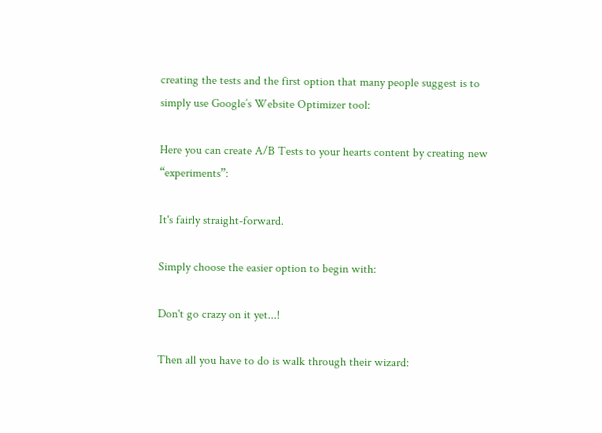creating the tests and the first option that many people suggest is to simply use Google’s Website Optimizer tool:

Here you can create A/B Tests to your hearts content by creating new “experiments”:

It's fairly straight-forward.

Simply choose the easier option to begin with:

Don't go crazy on it yet...!

Then all you have to do is walk through their wizard: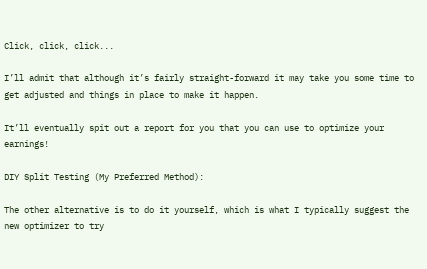Click, click, click...

I’ll admit that although it’s fairly straight-forward it may take you some time to get adjusted and things in place to make it happen.

It’ll eventually spit out a report for you that you can use to optimize your earnings!

DIY Split Testing (My Preferred Method):

The other alternative is to do it yourself, which is what I typically suggest the new optimizer to try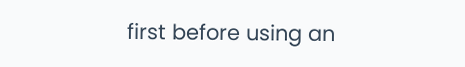first before using an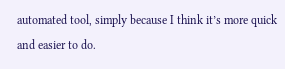automated tool, simply because I think it’s more quick and easier to do.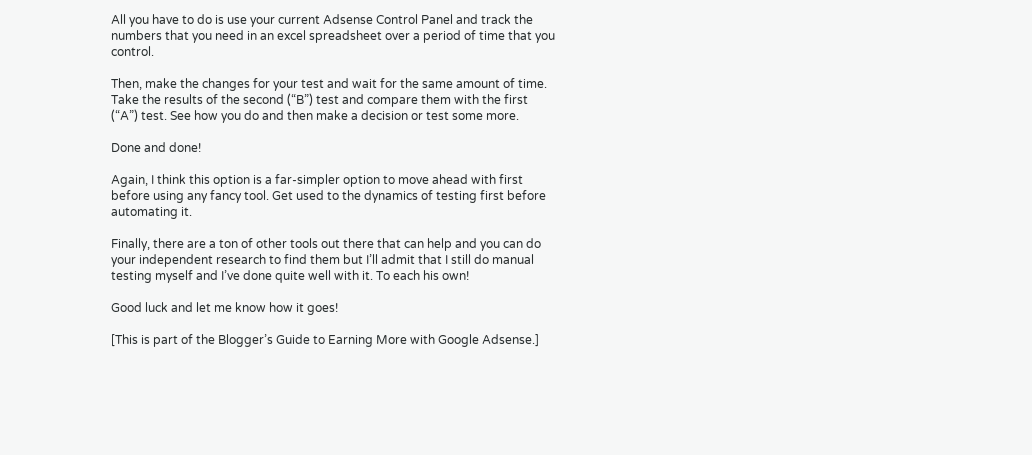All you have to do is use your current Adsense Control Panel and track the numbers that you need in an excel spreadsheet over a period of time that you control.

Then, make the changes for your test and wait for the same amount of time. Take the results of the second (“B”) test and compare them with the first (“A”) test. See how you do and then make a decision or test some more.

Done and done!

Again, I think this option is a far-simpler option to move ahead with first before using any fancy tool. Get used to the dynamics of testing first before automating it.

Finally, there are a ton of other tools out there that can help and you can do your independent research to find them but I’ll admit that I still do manual testing myself and I’ve done quite well with it. To each his own!

Good luck and let me know how it goes!

[This is part of the Blogger’s Guide to Earning More with Google Adsense.]